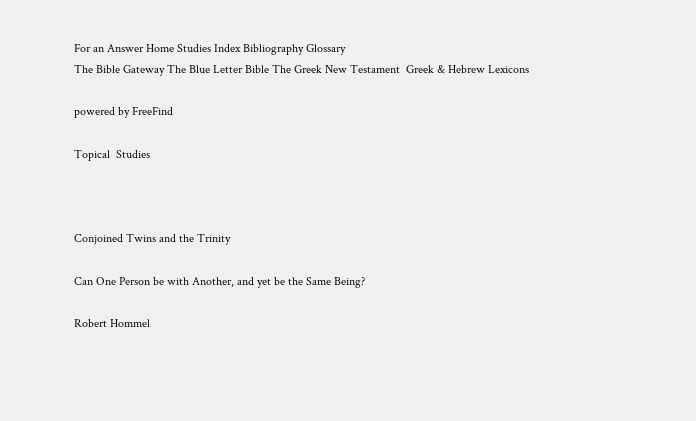For an Answer Home Studies Index Bibliography Glossary
The Bible Gateway The Blue Letter Bible The Greek New Testament  Greek & Hebrew Lexicons

powered by FreeFind

Topical  Studies



Conjoined Twins and the Trinity

Can One Person be with Another, and yet be the Same Being?

Robert Hommel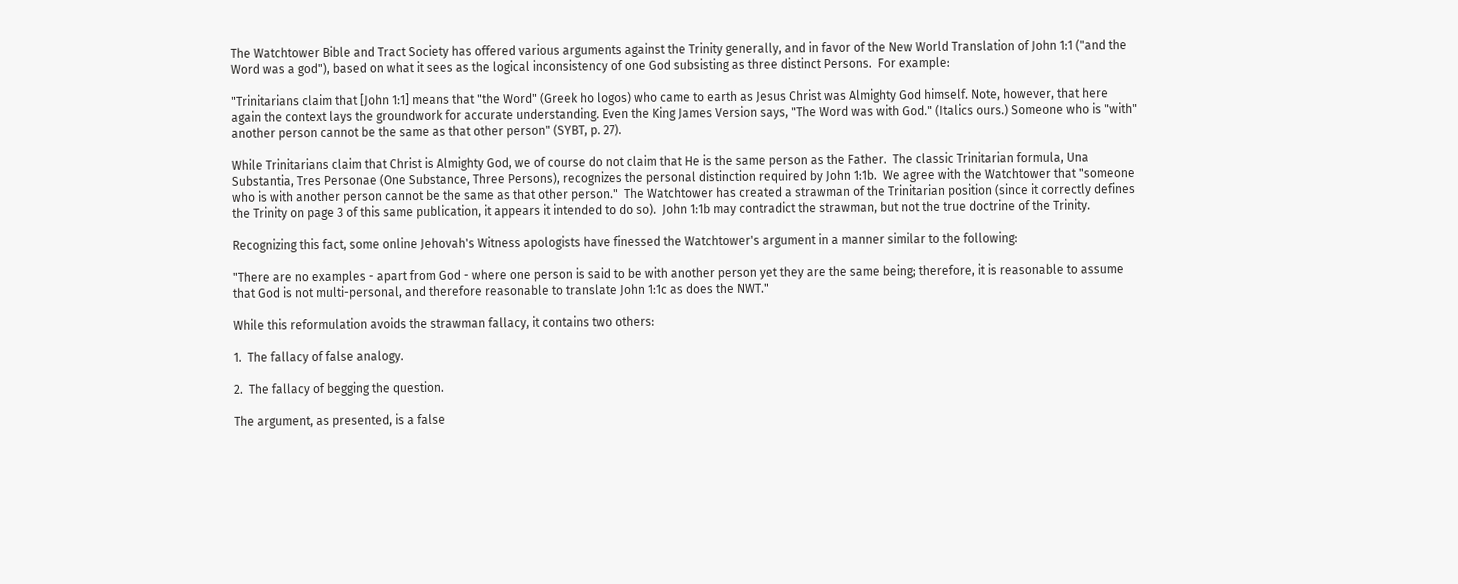The Watchtower Bible and Tract Society has offered various arguments against the Trinity generally, and in favor of the New World Translation of John 1:1 ("and the Word was a god"), based on what it sees as the logical inconsistency of one God subsisting as three distinct Persons.  For example:

"Trinitarians claim that [John 1:1] means that "the Word" (Greek ho logos) who came to earth as Jesus Christ was Almighty God himself. Note, however, that here again the context lays the groundwork for accurate understanding. Even the King James Version says, "The Word was with God." (Italics ours.) Someone who is "with" another person cannot be the same as that other person" (SYBT, p. 27).

While Trinitarians claim that Christ is Almighty God, we of course do not claim that He is the same person as the Father.  The classic Trinitarian formula, Una Substantia, Tres Personae (One Substance, Three Persons), recognizes the personal distinction required by John 1:1b.  We agree with the Watchtower that "someone who is with another person cannot be the same as that other person."  The Watchtower has created a strawman of the Trinitarian position (since it correctly defines the Trinity on page 3 of this same publication, it appears it intended to do so).  John 1:1b may contradict the strawman, but not the true doctrine of the Trinity.

Recognizing this fact, some online Jehovah's Witness apologists have finessed the Watchtower's argument in a manner similar to the following:

"There are no examples - apart from God - where one person is said to be with another person yet they are the same being; therefore, it is reasonable to assume that God is not multi-personal, and therefore reasonable to translate John 1:1c as does the NWT."

While this reformulation avoids the strawman fallacy, it contains two others:

1.  The fallacy of false analogy.

2.  The fallacy of begging the question.

The argument, as presented, is a false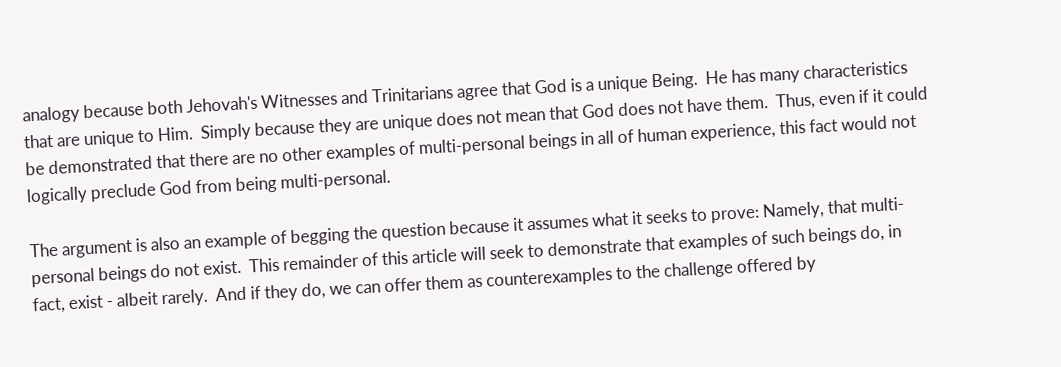analogy because both Jehovah's Witnesses and Trinitarians agree that God is a unique Being.  He has many characteristics that are unique to Him.  Simply because they are unique does not mean that God does not have them.  Thus, even if it could be demonstrated that there are no other examples of multi-personal beings in all of human experience, this fact would not logically preclude God from being multi-personal.

The argument is also an example of begging the question because it assumes what it seeks to prove: Namely, that multi-personal beings do not exist.  This remainder of this article will seek to demonstrate that examples of such beings do, in fact, exist - albeit rarely.  And if they do, we can offer them as counterexamples to the challenge offered by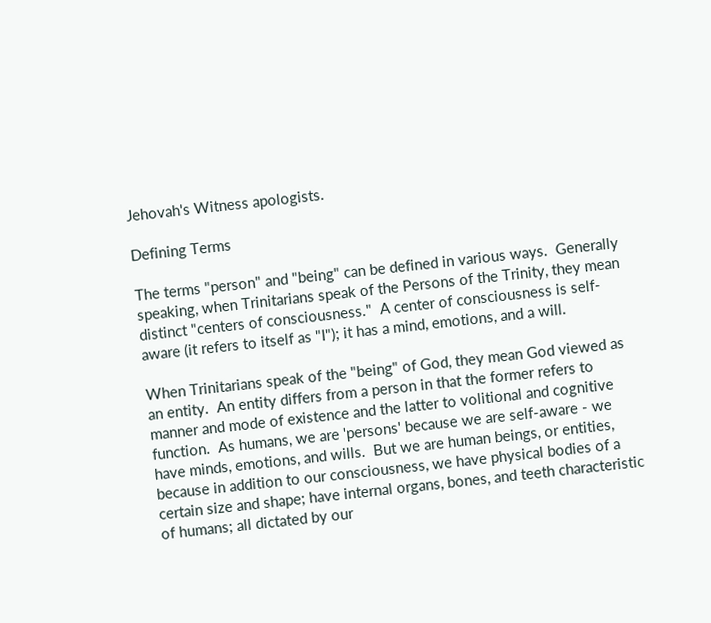Jehovah's Witness apologists.

Defining Terms

The terms "person" and "being" can be defined in various ways.  Generally speaking, when Trinitarians speak of the Persons of the Trinity, they mean distinct "centers of consciousness."  A center of consciousness is self-aware (it refers to itself as "I"); it has a mind, emotions, and a will.

When Trinitarians speak of the "being" of God, they mean God viewed as an entity.  An entity differs from a person in that the former refers to manner and mode of existence and the latter to volitional and cognitive function.  As humans, we are 'persons' because we are self-aware - we have minds, emotions, and wills.  But we are human beings, or entities, because in addition to our consciousness, we have physical bodies of a certain size and shape; have internal organs, bones, and teeth characteristic of humans; all dictated by our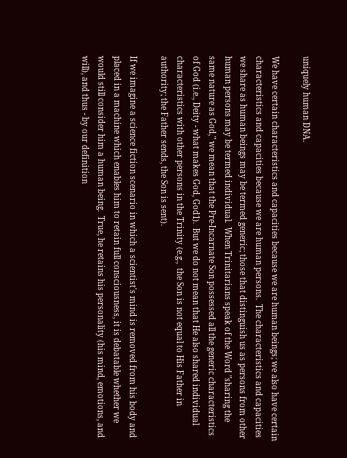uniquely human DNA.

We have certain characteristics and capacities because we are human beings; we also have certain characteristics and capacities because we are human persons.  The characteristics and capacities we share as human beings may be termed generic; those that distinguish us as persons from other human persons may be termed individual.  When Trinitarians speak of the Word "sharing the same nature as God," we mean that the Pre-Incarnate Son possessed all the generic characteristics of God (i.e., Deity - what makes God, God1).  But we do not mean that He also shared individual characteristics with other persons in the Trinity (e.g.,  the Son is not equal to His Father in authority; the Father sends, the Son is sent).

If we imagine a science fiction scenario in which a scientist's mind is removed from his body and placed in a machine which enables him to retain full consciousness, it is debatable whether we would still consider him a human being.  True, he retains his personality (his mind, emotions, and will), and thus - by our definition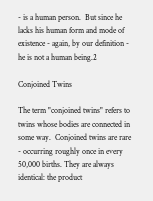- is a human person.  But since he lacks his human form and mode of existence - again, by our definition - he is not a human being.2

Conjoined Twins

The term "conjoined twins" refers to twins whose bodies are connected in some way.  Conjoined twins are rare - occurring roughly once in every 50,000 births. They are always identical: the product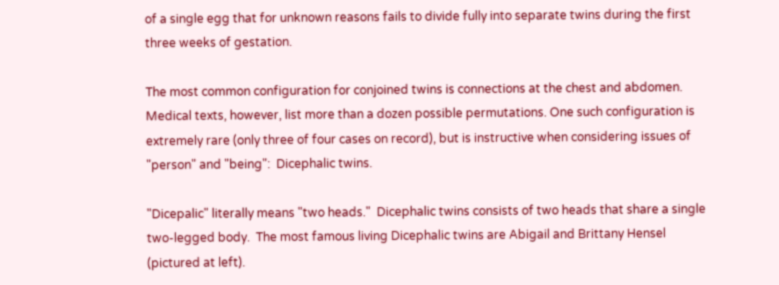of a single egg that for unknown reasons fails to divide fully into separate twins during the first three weeks of gestation.

The most common configuration for conjoined twins is connections at the chest and abdomen.  Medical texts, however, list more than a dozen possible permutations. One such configuration is extremely rare (only three of four cases on record), but is instructive when considering issues of "person" and "being":  Dicephalic twins.

"Dicepalic" literally means "two heads."  Dicephalic twins consists of two heads that share a single two-legged body.  The most famous living Dicephalic twins are Abigail and Brittany Hensel (pictured at left).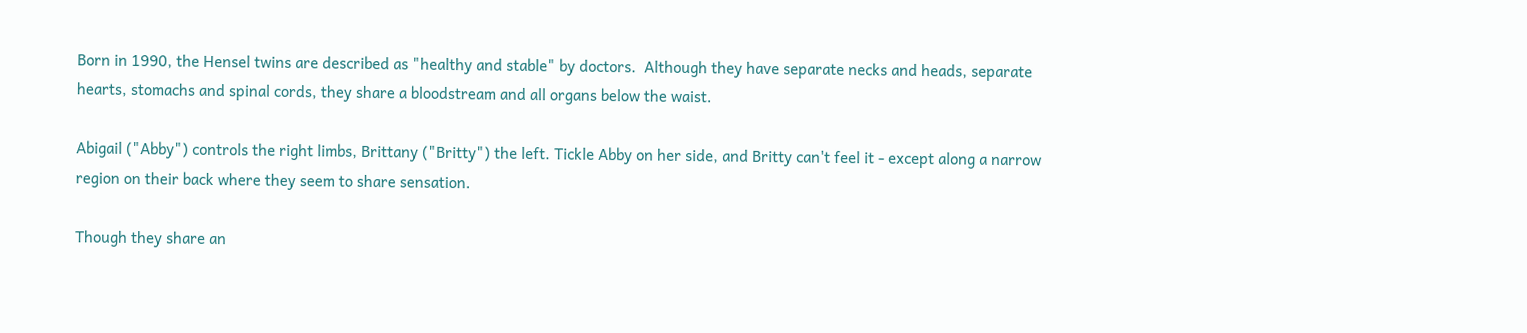Born in 1990, the Hensel twins are described as "healthy and stable" by doctors.  Although they have separate necks and heads, separate hearts, stomachs and spinal cords, they share a bloodstream and all organs below the waist.

Abigail ("Abby") controls the right limbs, Brittany ("Britty") the left. Tickle Abby on her side, and Britty can't feel it - except along a narrow region on their back where they seem to share sensation.

Though they share an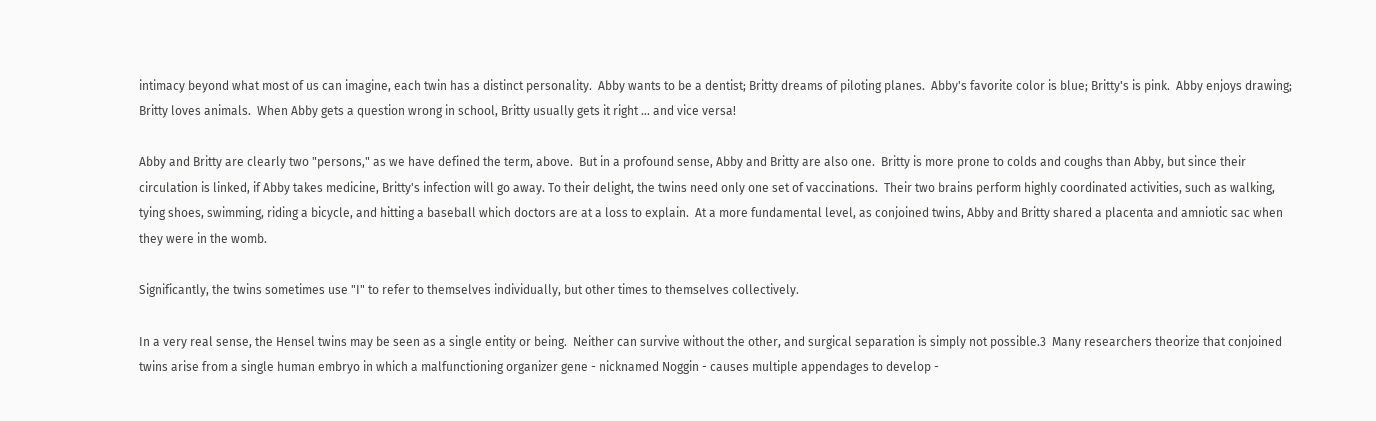intimacy beyond what most of us can imagine, each twin has a distinct personality.  Abby wants to be a dentist; Britty dreams of piloting planes.  Abby's favorite color is blue; Britty's is pink.  Abby enjoys drawing; Britty loves animals.  When Abby gets a question wrong in school, Britty usually gets it right ... and vice versa!

Abby and Britty are clearly two "persons," as we have defined the term, above.  But in a profound sense, Abby and Britty are also one.  Britty is more prone to colds and coughs than Abby, but since their circulation is linked, if Abby takes medicine, Britty's infection will go away. To their delight, the twins need only one set of vaccinations.  Their two brains perform highly coordinated activities, such as walking, tying shoes, swimming, riding a bicycle, and hitting a baseball which doctors are at a loss to explain.  At a more fundamental level, as conjoined twins, Abby and Britty shared a placenta and amniotic sac when they were in the womb.

Significantly, the twins sometimes use "I" to refer to themselves individually, but other times to themselves collectively.

In a very real sense, the Hensel twins may be seen as a single entity or being.  Neither can survive without the other, and surgical separation is simply not possible.3  Many researchers theorize that conjoined twins arise from a single human embryo in which a malfunctioning organizer gene - nicknamed Noggin - causes multiple appendages to develop -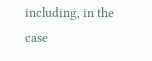including, in the case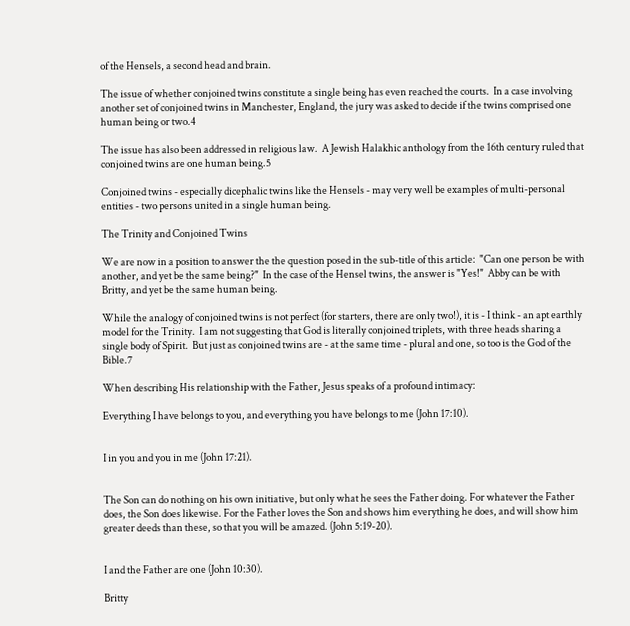of the Hensels, a second head and brain.

The issue of whether conjoined twins constitute a single being has even reached the courts.  In a case involving another set of conjoined twins in Manchester, England, the jury was asked to decide if the twins comprised one human being or two.4

The issue has also been addressed in religious law.  A Jewish Halakhic anthology from the 16th century ruled that conjoined twins are one human being.5

Conjoined twins - especially dicephalic twins like the Hensels - may very well be examples of multi-personal entities - two persons united in a single human being.

The Trinity and Conjoined Twins

We are now in a position to answer the the question posed in the sub-title of this article:  "Can one person be with another, and yet be the same being?"  In the case of the Hensel twins, the answer is "Yes!"  Abby can be with Britty, and yet be the same human being.

While the analogy of conjoined twins is not perfect (for starters, there are only two!), it is - I think - an apt earthly model for the Trinity.  I am not suggesting that God is literally conjoined triplets, with three heads sharing a single body of Spirit.  But just as conjoined twins are - at the same time - plural and one, so too is the God of the Bible.7

When describing His relationship with the Father, Jesus speaks of a profound intimacy:

Everything I have belongs to you, and everything you have belongs to me (John 17:10).


I in you and you in me (John 17:21).


The Son can do nothing on his own initiative, but only what he sees the Father doing. For whatever the Father does, the Son does likewise. For the Father loves the Son and shows him everything he does, and will show him greater deeds than these, so that you will be amazed. (John 5:19-20).


I and the Father are one (John 10:30).

Britty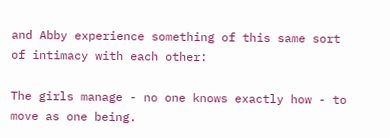and Abby experience something of this same sort of intimacy with each other:

The girls manage - no one knows exactly how - to move as one being.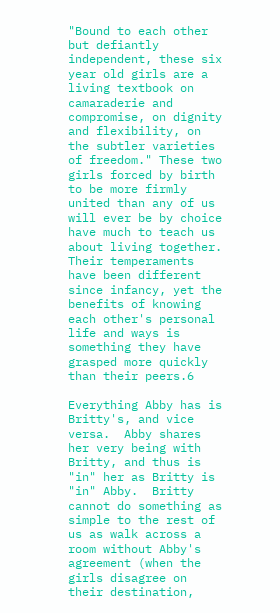"Bound to each other but defiantly independent, these six year old girls are a living textbook on camaraderie and compromise, on dignity and flexibility, on the subtler varieties of freedom." These two girls forced by birth to be more firmly united than any of us will ever be by choice have much to teach us about living together. Their temperaments have been different since infancy, yet the benefits of knowing each other's personal life and ways is something they have grasped more quickly than their peers.6

Everything Abby has is Britty's, and vice versa.  Abby shares her very being with Britty, and thus is "in" her as Britty is "in" Abby.  Britty cannot do something as simple to the rest of us as walk across a room without Abby's agreement (when the girls disagree on their destination,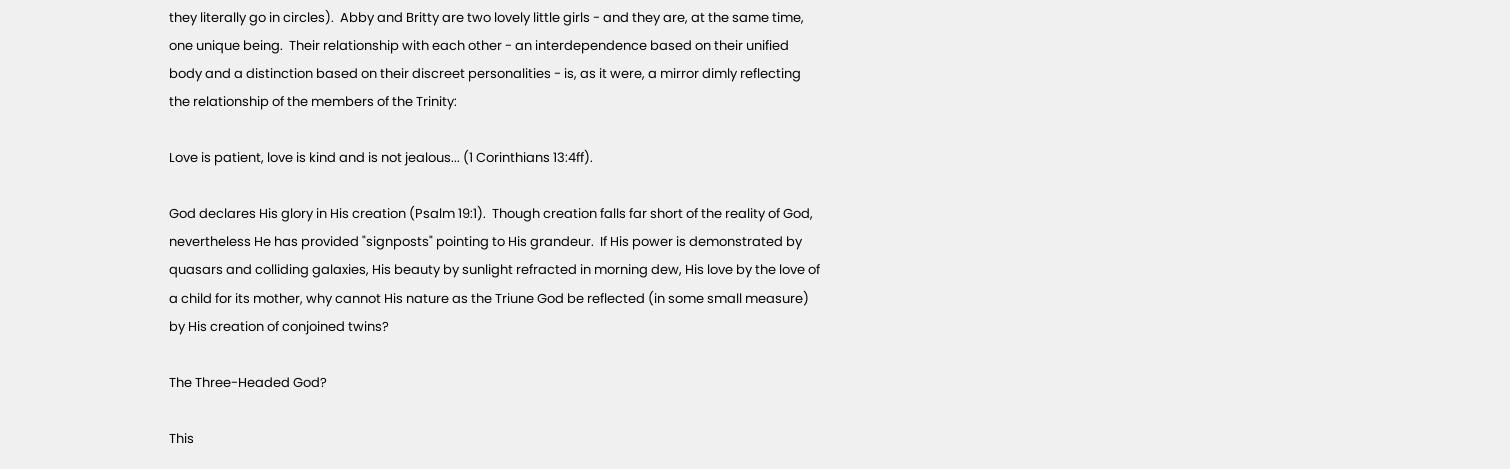they literally go in circles).  Abby and Britty are two lovely little girls - and they are, at the same time, one unique being.  Their relationship with each other - an interdependence based on their unified body and a distinction based on their discreet personalities - is, as it were, a mirror dimly reflecting the relationship of the members of the Trinity:

Love is patient, love is kind and is not jealous... (1 Corinthians 13:4ff).

God declares His glory in His creation (Psalm 19:1).  Though creation falls far short of the reality of God, nevertheless He has provided "signposts" pointing to His grandeur.  If His power is demonstrated by quasars and colliding galaxies, His beauty by sunlight refracted in morning dew, His love by the love of a child for its mother, why cannot His nature as the Triune God be reflected (in some small measure) by His creation of conjoined twins?

The Three-Headed God?

This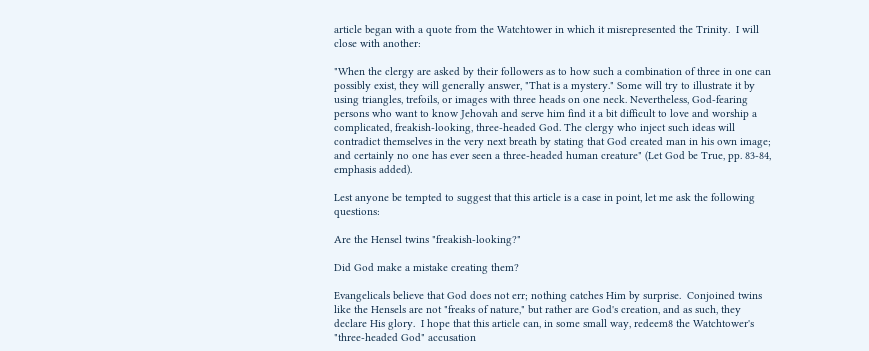article began with a quote from the Watchtower in which it misrepresented the Trinity.  I will close with another:

"When the clergy are asked by their followers as to how such a combination of three in one can possibly exist, they will generally answer, "That is a mystery." Some will try to illustrate it by using triangles, trefoils, or images with three heads on one neck. Nevertheless, God-fearing persons who want to know Jehovah and serve him find it a bit difficult to love and worship a complicated, freakish-looking, three-headed God. The clergy who inject such ideas will contradict themselves in the very next breath by stating that God created man in his own image; and certainly no one has ever seen a three-headed human creature" (Let God be True, pp. 83-84, emphasis added).

Lest anyone be tempted to suggest that this article is a case in point, let me ask the following questions:

Are the Hensel twins "freakish-looking?"

Did God make a mistake creating them?

Evangelicals believe that God does not err; nothing catches Him by surprise.  Conjoined twins like the Hensels are not "freaks of nature," but rather are God's creation, and as such, they declare His glory.  I hope that this article can, in some small way, redeem8 the Watchtower's "three-headed God" accusation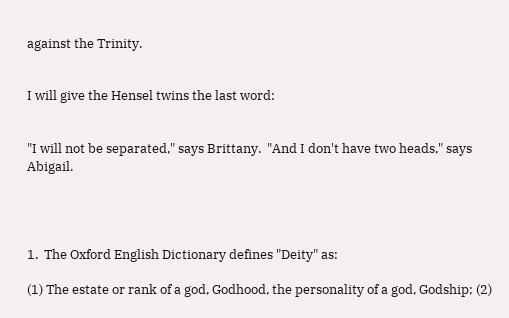against the Trinity.


I will give the Hensel twins the last word:


"I will not be separated," says Brittany.  "And I don't have two heads," says Abigail.




1.  The Oxford English Dictionary defines "Deity" as:

(1) The estate or rank of a god, Godhood, the personality of a god, Godship; (2)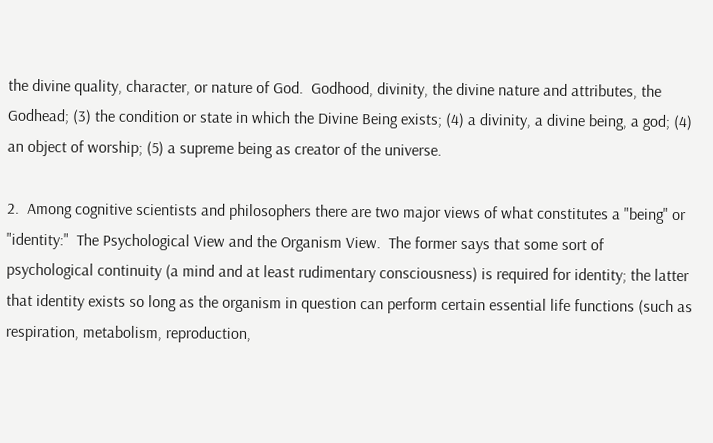the divine quality, character, or nature of God.  Godhood, divinity, the divine nature and attributes, the Godhead; (3) the condition or state in which the Divine Being exists; (4) a divinity, a divine being, a god; (4) an object of worship; (5) a supreme being as creator of the universe.

2.  Among cognitive scientists and philosophers there are two major views of what constitutes a "being" or "identity:"  The Psychological View and the Organism View.  The former says that some sort of psychological continuity (a mind and at least rudimentary consciousness) is required for identity; the latter that identity exists so long as the organism in question can perform certain essential life functions (such as respiration, metabolism, reproduction,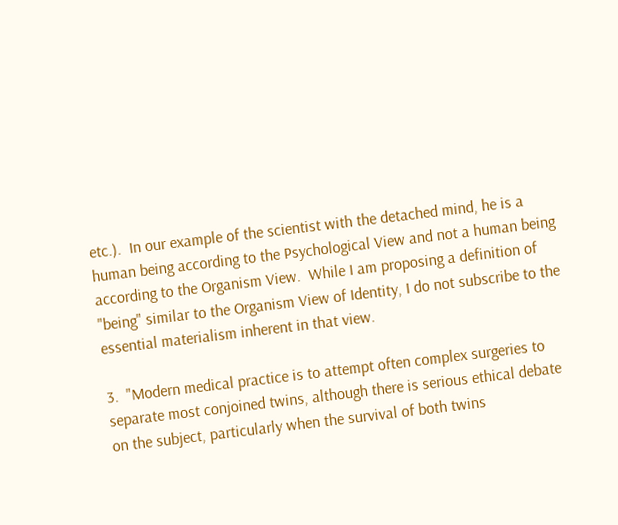etc.).  In our example of the scientist with the detached mind, he is a human being according to the Psychological View and not a human being according to the Organism View.  While I am proposing a definition of "being" similar to the Organism View of Identity, I do not subscribe to the essential materialism inherent in that view.

3.  "Modern medical practice is to attempt often complex surgeries to separate most conjoined twins, although there is serious ethical debate on the subject, particularly when the survival of both twins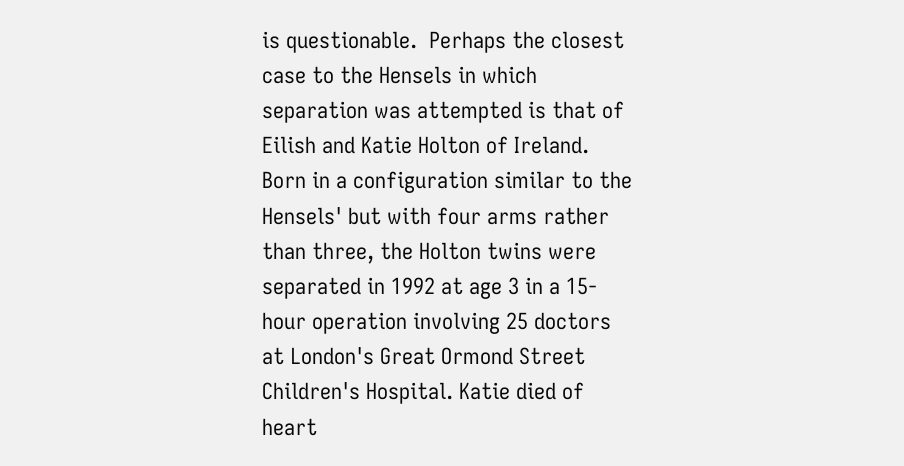is questionable.  Perhaps the closest case to the Hensels in which separation was attempted is that of Eilish and Katie Holton of Ireland. Born in a configuration similar to the Hensels' but with four arms rather than three, the Holton twins were separated in 1992 at age 3 in a 15-hour operation involving 25 doctors at London's Great Ormond Street Children's Hospital. Katie died of heart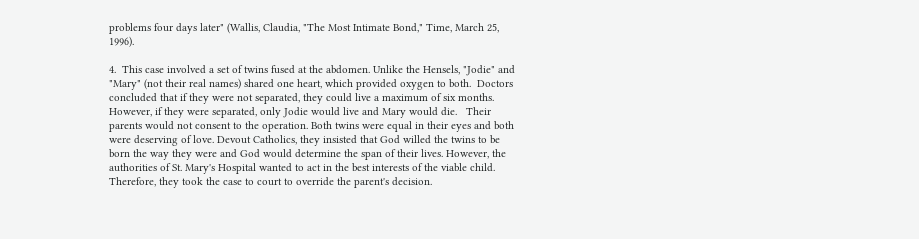problems four days later" (Wallis, Claudia, "The Most Intimate Bond," Time, March 25, 1996).

4.  This case involved a set of twins fused at the abdomen. Unlike the Hensels, "Jodie" and "Mary" (not their real names) shared one heart, which provided oxygen to both.  Doctors concluded that if they were not separated, they could live a maximum of six months. However, if they were separated, only Jodie would live and Mary would die.   Their parents would not consent to the operation. Both twins were equal in their eyes and both were deserving of love. Devout Catholics, they insisted that God willed the twins to be born the way they were and God would determine the span of their lives. However, the authorities of St. Mary's Hospital wanted to act in the best interests of the viable child. Therefore, they took the case to court to override the parent's decision.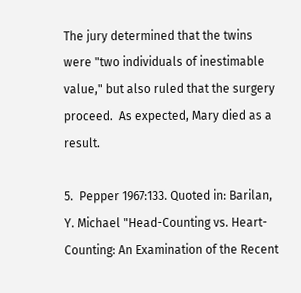The jury determined that the twins were "two individuals of inestimable value," but also ruled that the surgery proceed.  As expected, Mary died as a result.

5.  Pepper 1967:133. Quoted in: Barilan, Y. Michael "Head-Counting vs. Heart-Counting: An Examination of the Recent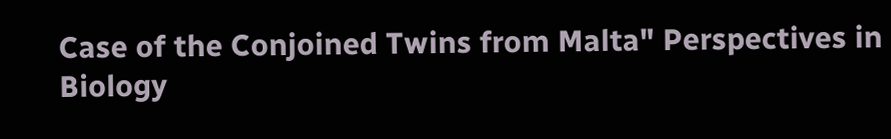Case of the Conjoined Twins from Malta" Perspectives in Biology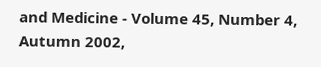and Medicine - Volume 45, Number 4, Autumn 2002,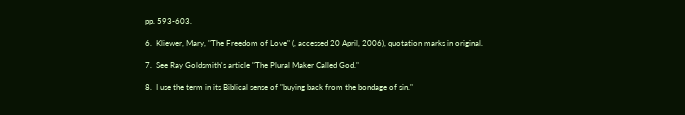pp. 593-603.

6.  Kliewer, Mary, "The Freedom of Love" (, accessed 20 April, 2006), quotation marks in original.

7.  See Ray Goldsmith's article "The Plural Maker Called God."

8.  I use the term in its Biblical sense of "buying back from the bondage of sin."